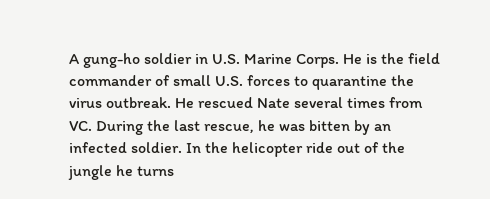A gung-ho soldier in U.S. Marine Corps. He is the field commander of small U.S. forces to quarantine the virus outbreak. He rescued Nate several times from VC. During the last rescue, he was bitten by an infected soldier. In the helicopter ride out of the jungle he turns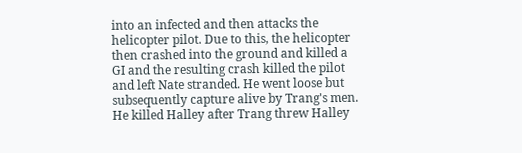into an infected and then attacks the helicopter pilot. Due to this, the helicopter then crashed into the ground and killed a GI and the resulting crash killed the pilot and left Nate stranded. He went loose but subsequently capture alive by Trang's men. He killed Halley after Trang threw Halley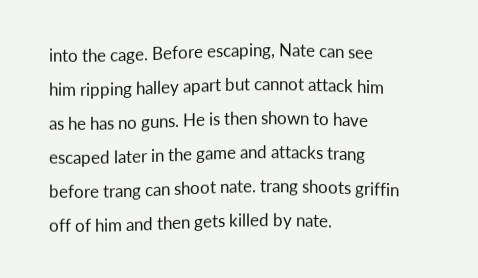into the cage. Before escaping, Nate can see him ripping halley apart but cannot attack him as he has no guns. He is then shown to have escaped later in the game and attacks trang before trang can shoot nate. trang shoots griffin off of him and then gets killed by nate.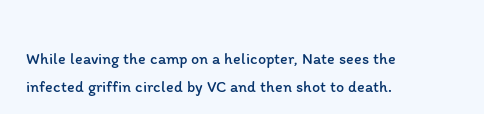While leaving the camp on a helicopter, Nate sees the infected griffin circled by VC and then shot to death.